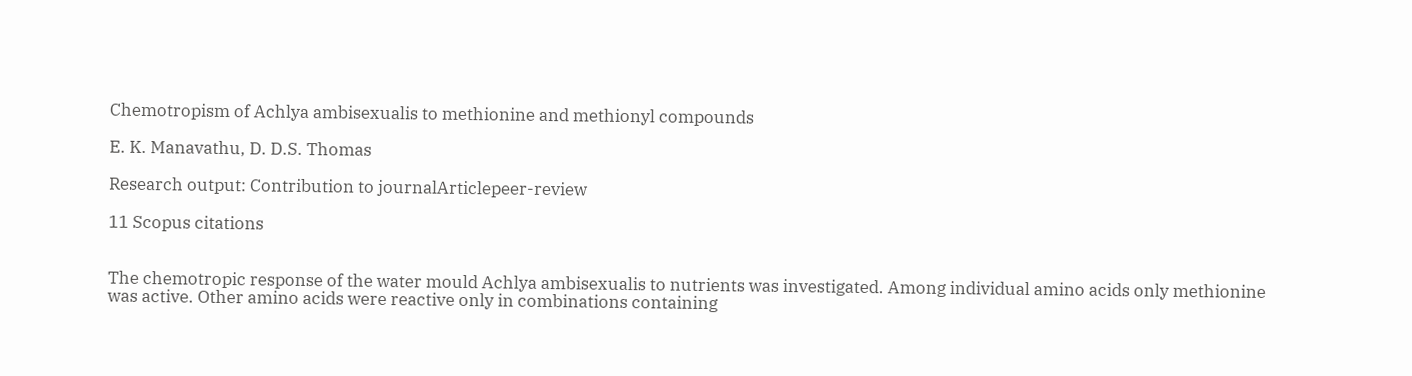Chemotropism of Achlya ambisexualis to methionine and methionyl compounds

E. K. Manavathu, D. D.S. Thomas

Research output: Contribution to journalArticlepeer-review

11 Scopus citations


The chemotropic response of the water mould Achlya ambisexualis to nutrients was investigated. Among individual amino acids only methionine was active. Other amino acids were reactive only in combinations containing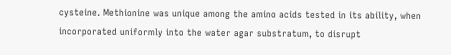cysteine. Methionine was unique among the amino acids tested in its ability, when incorporated uniformly into the water agar substratum, to disrupt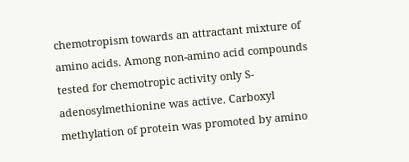chemotropism towards an attractant mixture of amino acids. Among non-amino acid compounds tested for chemotropic activity only S-adenosylmethionine was active. Carboxyl methylation of protein was promoted by amino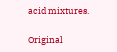acid mixtures.

Original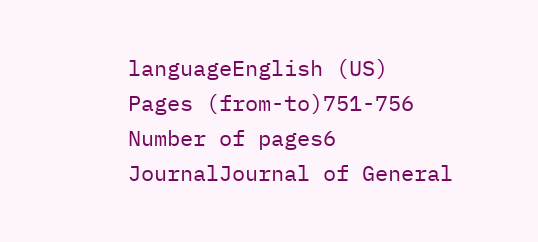languageEnglish (US)
Pages (from-to)751-756
Number of pages6
JournalJournal of General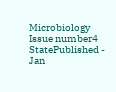Microbiology
Issue number4
StatePublished - Jan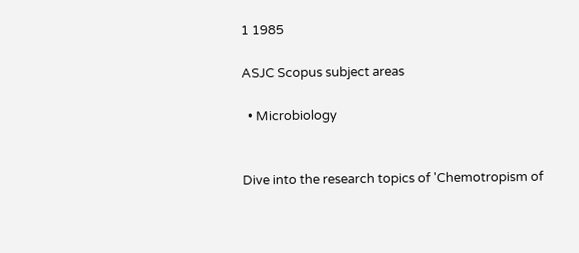1 1985

ASJC Scopus subject areas

  • Microbiology


Dive into the research topics of 'Chemotropism of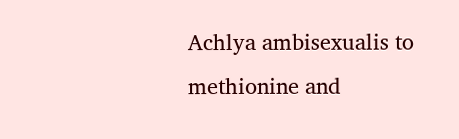Achlya ambisexualis to methionine and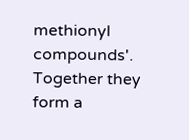methionyl compounds'. Together they form a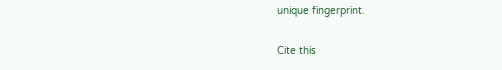unique fingerprint.

Cite this